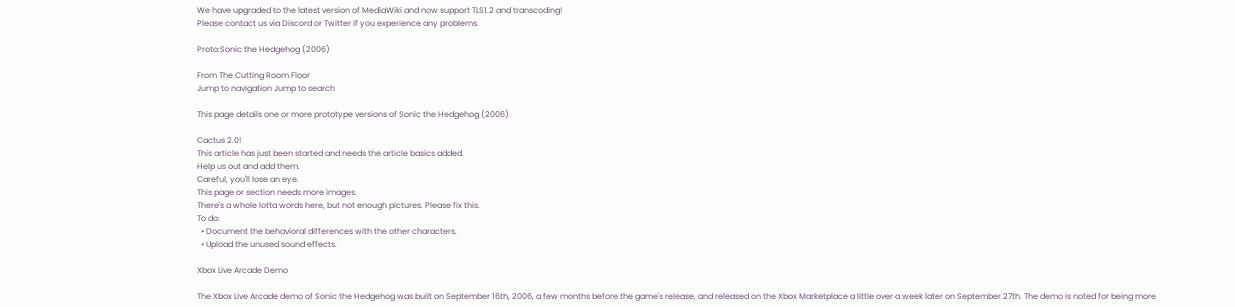We have upgraded to the latest version of MediaWiki and now support TLS1.2 and transcoding!
Please contact us via Discord or Twitter if you experience any problems.

Proto:Sonic the Hedgehog (2006)

From The Cutting Room Floor
Jump to navigation Jump to search

This page details one or more prototype versions of Sonic the Hedgehog (2006).

Cactus 2.0!
This article has just been started and needs the article basics added.
Help us out and add them.
Careful, you'll lose an eye.
This page or section needs more images.
There's a whole lotta words here, but not enough pictures. Please fix this.
To do:
  • Document the behavioral differences with the other characters.
  • Upload the unused sound effects.

Xbox Live Arcade Demo

The Xbox Live Arcade demo of Sonic the Hedgehog was built on September 16th, 2006, a few months before the game's release, and released on the Xbox Marketplace a little over a week later on September 27th. The demo is noted for being more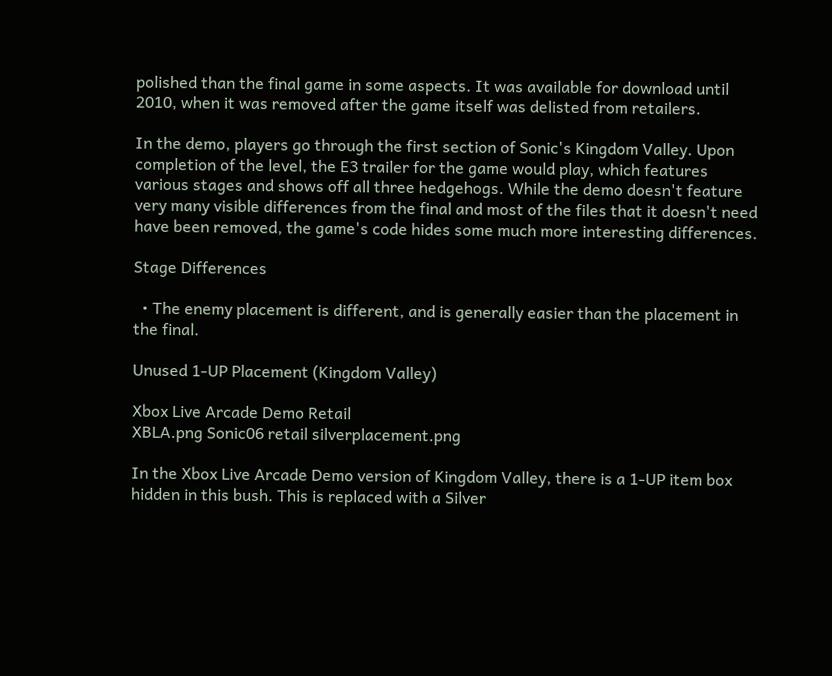polished than the final game in some aspects. It was available for download until 2010, when it was removed after the game itself was delisted from retailers.

In the demo, players go through the first section of Sonic's Kingdom Valley. Upon completion of the level, the E3 trailer for the game would play, which features various stages and shows off all three hedgehogs. While the demo doesn't feature very many visible differences from the final and most of the files that it doesn't need have been removed, the game's code hides some much more interesting differences.

Stage Differences

  • The enemy placement is different, and is generally easier than the placement in the final.

Unused 1-UP Placement (Kingdom Valley)

Xbox Live Arcade Demo Retail
XBLA.png Sonic06 retail silverplacement.png

In the Xbox Live Arcade Demo version of Kingdom Valley, there is a 1-UP item box hidden in this bush. This is replaced with a Silver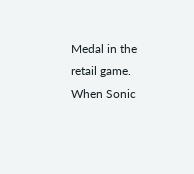Medal in the retail game. When Sonic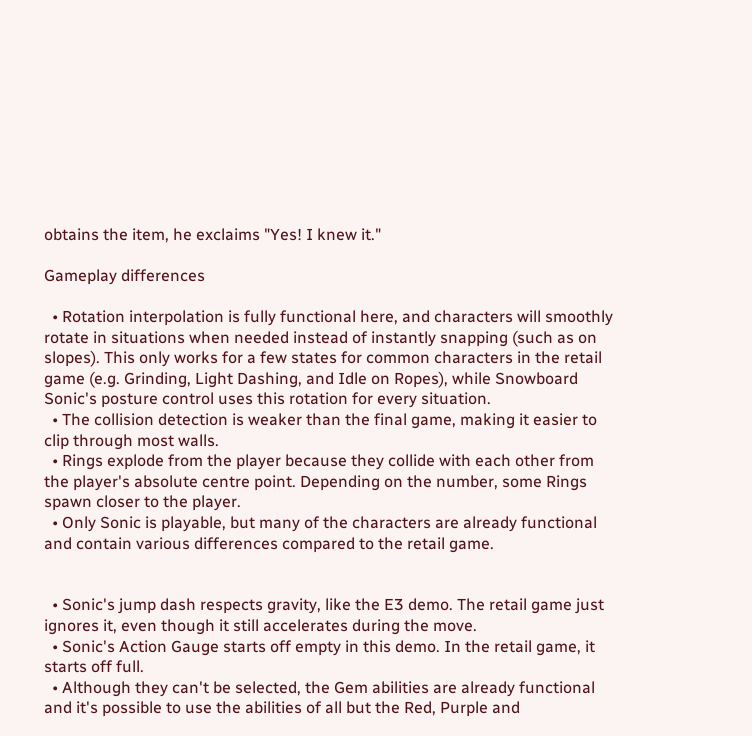obtains the item, he exclaims "Yes! I knew it."

Gameplay differences

  • Rotation interpolation is fully functional here, and characters will smoothly rotate in situations when needed instead of instantly snapping (such as on slopes). This only works for a few states for common characters in the retail game (e.g. Grinding, Light Dashing, and Idle on Ropes), while Snowboard Sonic's posture control uses this rotation for every situation.
  • The collision detection is weaker than the final game, making it easier to clip through most walls.
  • Rings explode from the player because they collide with each other from the player's absolute centre point. Depending on the number, some Rings spawn closer to the player.
  • Only Sonic is playable, but many of the characters are already functional and contain various differences compared to the retail game.


  • Sonic's jump dash respects gravity, like the E3 demo. The retail game just ignores it, even though it still accelerates during the move.
  • Sonic's Action Gauge starts off empty in this demo. In the retail game, it starts off full.
  • Although they can't be selected, the Gem abilities are already functional and it's possible to use the abilities of all but the Red, Purple and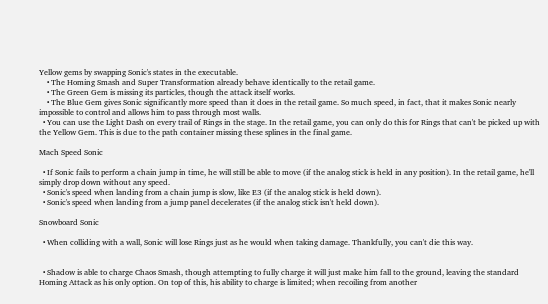Yellow gems by swapping Sonic's states in the executable.
    • The Homing Smash and Super Transformation already behave identically to the retail game.
    • The Green Gem is missing its particles, though the attack itself works.
    • The Blue Gem gives Sonic significantly more speed than it does in the retail game. So much speed, in fact, that it makes Sonic nearly impossible to control and allows him to pass through most walls.
  • You can use the Light Dash on every trail of Rings in the stage. In the retail game, you can only do this for Rings that can't be picked up with the Yellow Gem. This is due to the path container missing these splines in the final game.

Mach Speed Sonic

  • If Sonic fails to perform a chain jump in time, he will still be able to move (if the analog stick is held in any position). In the retail game, he'll simply drop down without any speed.
  • Sonic's speed when landing from a chain jump is slow, like E3 (if the analog stick is held down).
  • Sonic's speed when landing from a jump panel decelerates (if the analog stick isn't held down).

Snowboard Sonic

  • When colliding with a wall, Sonic will lose Rings just as he would when taking damage. Thankfully, you can't die this way.


  • Shadow is able to charge Chaos Smash, though attempting to fully charge it will just make him fall to the ground, leaving the standard Homing Attack as his only option. On top of this, his ability to charge is limited; when recoiling from another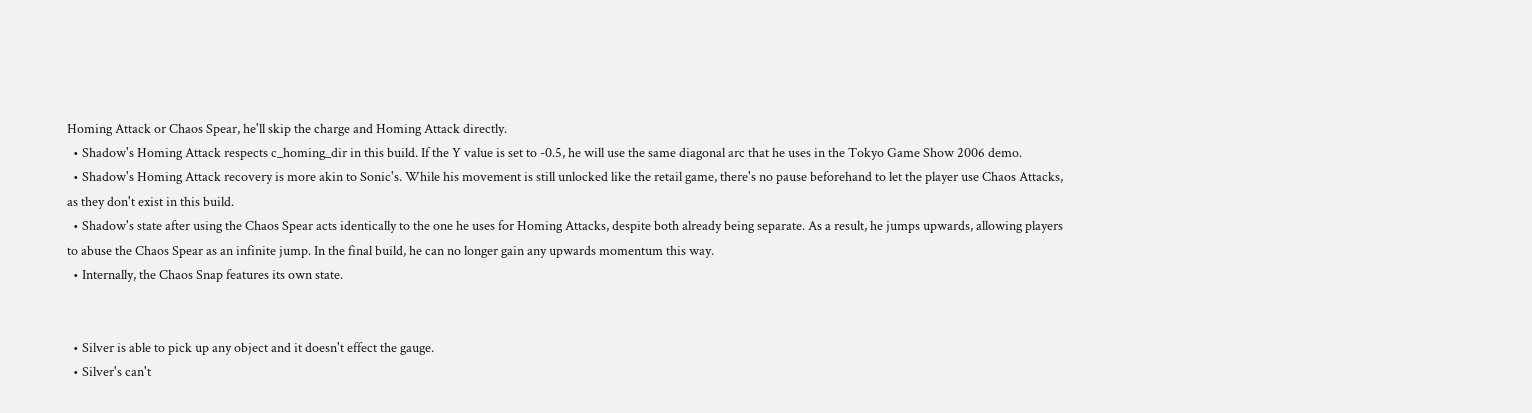Homing Attack or Chaos Spear, he'll skip the charge and Homing Attack directly.
  • Shadow's Homing Attack respects c_homing_dir in this build. If the Y value is set to -0.5, he will use the same diagonal arc that he uses in the Tokyo Game Show 2006 demo.
  • Shadow's Homing Attack recovery is more akin to Sonic's. While his movement is still unlocked like the retail game, there's no pause beforehand to let the player use Chaos Attacks, as they don't exist in this build.
  • Shadow's state after using the Chaos Spear acts identically to the one he uses for Homing Attacks, despite both already being separate. As a result, he jumps upwards, allowing players to abuse the Chaos Spear as an infinite jump. In the final build, he can no longer gain any upwards momentum this way.
  • Internally, the Chaos Snap features its own state.


  • Silver is able to pick up any object and it doesn't effect the gauge.
  • Silver's can't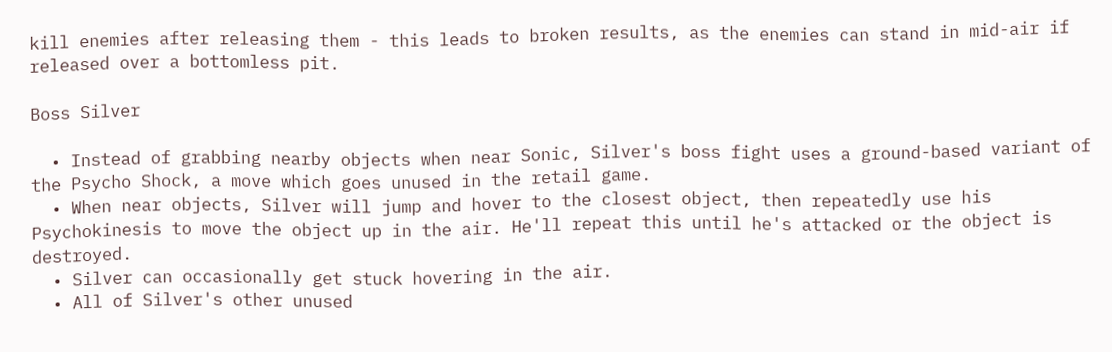kill enemies after releasing them - this leads to broken results, as the enemies can stand in mid-air if released over a bottomless pit.

Boss Silver

  • Instead of grabbing nearby objects when near Sonic, Silver's boss fight uses a ground-based variant of the Psycho Shock, a move which goes unused in the retail game.
  • When near objects, Silver will jump and hover to the closest object, then repeatedly use his Psychokinesis to move the object up in the air. He'll repeat this until he's attacked or the object is destroyed.
  • Silver can occasionally get stuck hovering in the air.
  • All of Silver's other unused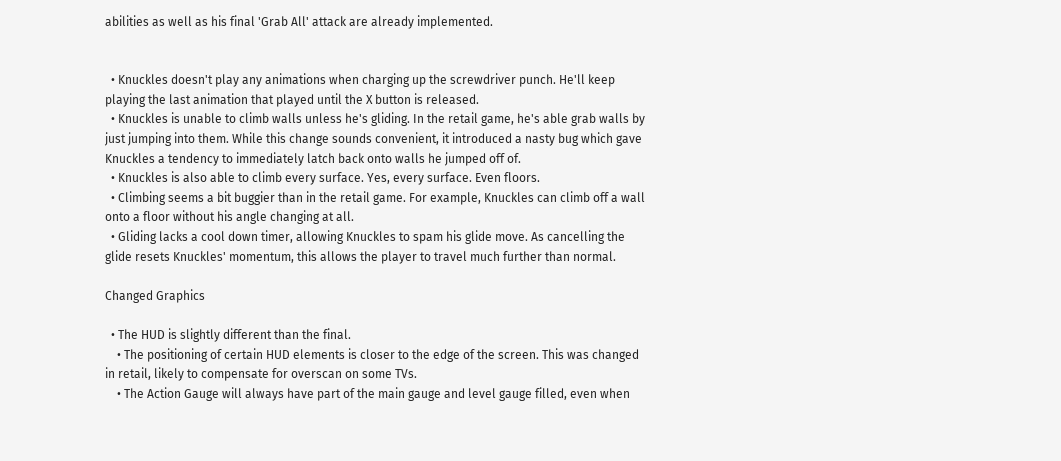abilities as well as his final 'Grab All' attack are already implemented.


  • Knuckles doesn't play any animations when charging up the screwdriver punch. He'll keep playing the last animation that played until the X button is released.
  • Knuckles is unable to climb walls unless he's gliding. In the retail game, he's able grab walls by just jumping into them. While this change sounds convenient, it introduced a nasty bug which gave Knuckles a tendency to immediately latch back onto walls he jumped off of.
  • Knuckles is also able to climb every surface. Yes, every surface. Even floors.
  • Climbing seems a bit buggier than in the retail game. For example, Knuckles can climb off a wall onto a floor without his angle changing at all.
  • Gliding lacks a cool down timer, allowing Knuckles to spam his glide move. As cancelling the glide resets Knuckles' momentum, this allows the player to travel much further than normal.

Changed Graphics

  • The HUD is slightly different than the final.
    • The positioning of certain HUD elements is closer to the edge of the screen. This was changed in retail, likely to compensate for overscan on some TVs.
    • The Action Gauge will always have part of the main gauge and level gauge filled, even when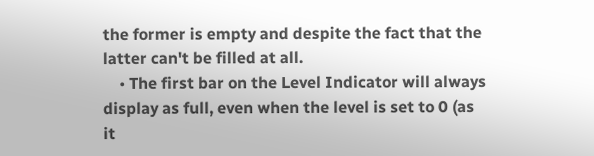the former is empty and despite the fact that the latter can't be filled at all.
    • The first bar on the Level Indicator will always display as full, even when the level is set to 0 (as it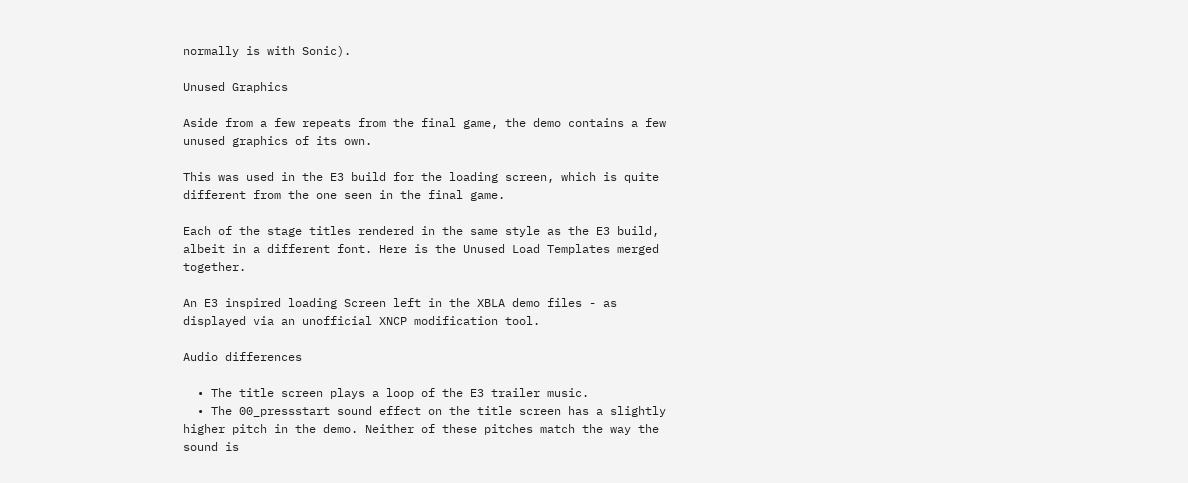normally is with Sonic).

Unused Graphics

Aside from a few repeats from the final game, the demo contains a few unused graphics of its own.

This was used in the E3 build for the loading screen, which is quite different from the one seen in the final game.

Each of the stage titles rendered in the same style as the E3 build, albeit in a different font. Here is the Unused Load Templates merged together.

An E3 inspired loading Screen left in the XBLA demo files - as displayed via an unofficial XNCP modification tool.

Audio differences

  • The title screen plays a loop of the E3 trailer music.
  • The 00_pressstart sound effect on the title screen has a slightly higher pitch in the demo. Neither of these pitches match the way the sound is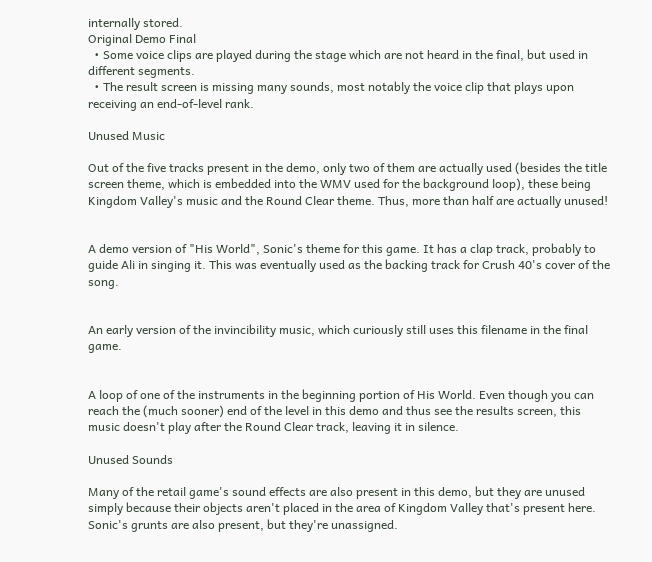internally stored.
Original Demo Final
  • Some voice clips are played during the stage which are not heard in the final, but used in different segments.
  • The result screen is missing many sounds, most notably the voice clip that plays upon receiving an end-of-level rank.

Unused Music

Out of the five tracks present in the demo, only two of them are actually used (besides the title screen theme, which is embedded into the WMV used for the background loop), these being Kingdom Valley's music and the Round Clear theme. Thus, more than half are actually unused!


A demo version of "His World", Sonic's theme for this game. It has a clap track, probably to guide Ali in singing it. This was eventually used as the backing track for Crush 40's cover of the song.


An early version of the invincibility music, which curiously still uses this filename in the final game.


A loop of one of the instruments in the beginning portion of His World. Even though you can reach the (much sooner) end of the level in this demo and thus see the results screen, this music doesn't play after the Round Clear track, leaving it in silence.

Unused Sounds

Many of the retail game's sound effects are also present in this demo, but they are unused simply because their objects aren't placed in the area of Kingdom Valley that's present here. Sonic's grunts are also present, but they're unassigned.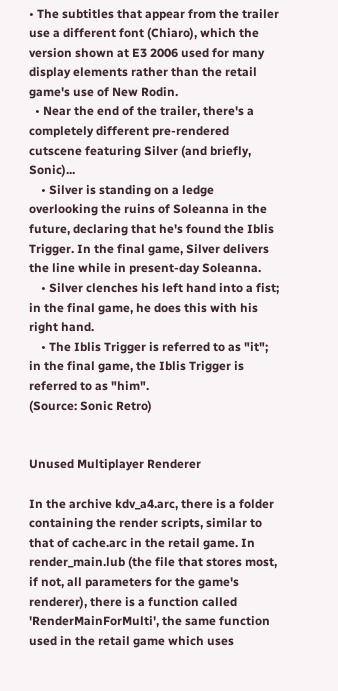• The subtitles that appear from the trailer use a different font (Chiaro), which the version shown at E3 2006 used for many display elements rather than the retail game's use of New Rodin.
  • Near the end of the trailer, there's a completely different pre-rendered cutscene featuring Silver (and briefly, Sonic)...
    • Silver is standing on a ledge overlooking the ruins of Soleanna in the future, declaring that he's found the Iblis Trigger. In the final game, Silver delivers the line while in present-day Soleanna.
    • Silver clenches his left hand into a fist; in the final game, he does this with his right hand.
    • The Iblis Trigger is referred to as "it"; in the final game, the Iblis Trigger is referred to as "him".
(Source: Sonic Retro)


Unused Multiplayer Renderer

In the archive kdv_a4.arc, there is a folder containing the render scripts, similar to that of cache.arc in the retail game. In render_main.lub (the file that stores most, if not, all parameters for the game's renderer), there is a function called 'RenderMainForMulti', the same function used in the retail game which uses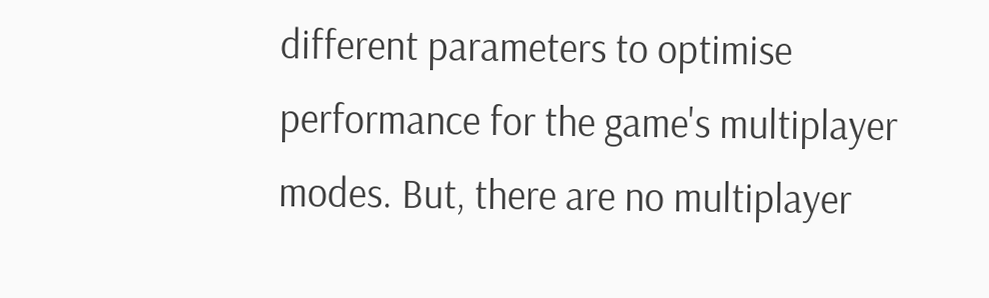different parameters to optimise performance for the game's multiplayer modes. But, there are no multiplayer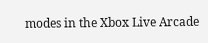modes in the Xbox Live Arcade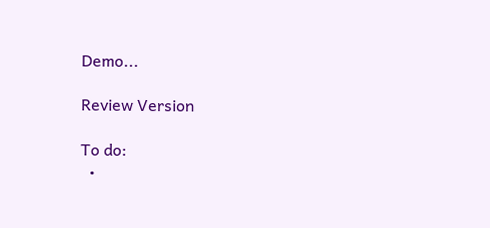Demo...

Review Version

To do:
  •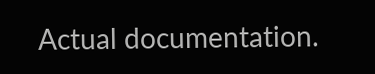Actual documentation.